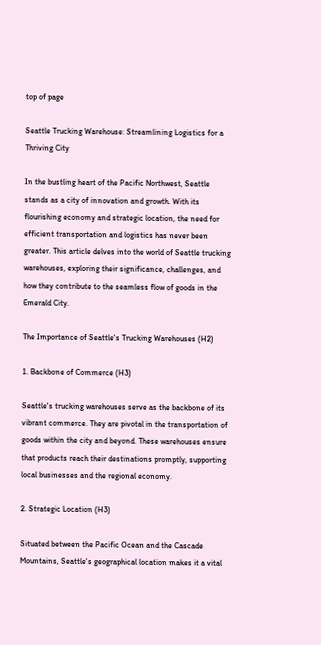top of page

Seattle Trucking Warehouse: Streamlining Logistics for a Thriving City

In the bustling heart of the Pacific Northwest, Seattle stands as a city of innovation and growth. With its flourishing economy and strategic location, the need for efficient transportation and logistics has never been greater. This article delves into the world of Seattle trucking warehouses, exploring their significance, challenges, and how they contribute to the seamless flow of goods in the Emerald City.

The Importance of Seattle's Trucking Warehouses (H2)

1. Backbone of Commerce (H3)

Seattle's trucking warehouses serve as the backbone of its vibrant commerce. They are pivotal in the transportation of goods within the city and beyond. These warehouses ensure that products reach their destinations promptly, supporting local businesses and the regional economy.

2. Strategic Location (H3)

Situated between the Pacific Ocean and the Cascade Mountains, Seattle's geographical location makes it a vital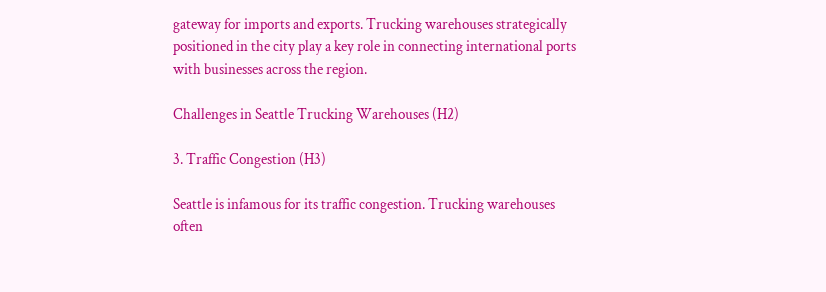gateway for imports and exports. Trucking warehouses strategically positioned in the city play a key role in connecting international ports with businesses across the region.

Challenges in Seattle Trucking Warehouses (H2)

3. Traffic Congestion (H3)

Seattle is infamous for its traffic congestion. Trucking warehouses often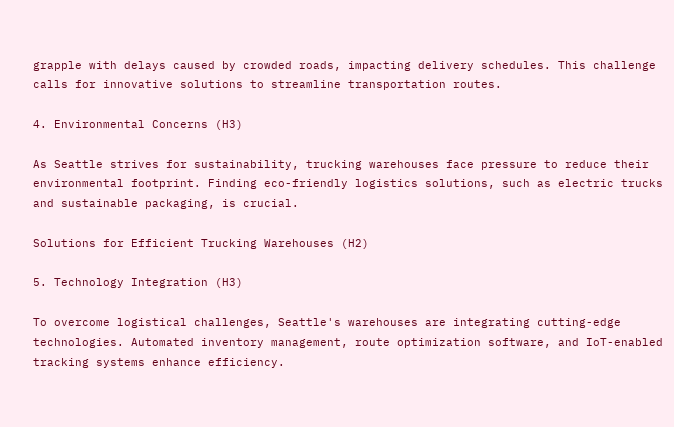grapple with delays caused by crowded roads, impacting delivery schedules. This challenge calls for innovative solutions to streamline transportation routes.

4. Environmental Concerns (H3)

As Seattle strives for sustainability, trucking warehouses face pressure to reduce their environmental footprint. Finding eco-friendly logistics solutions, such as electric trucks and sustainable packaging, is crucial.

Solutions for Efficient Trucking Warehouses (H2)

5. Technology Integration (H3)

To overcome logistical challenges, Seattle's warehouses are integrating cutting-edge technologies. Automated inventory management, route optimization software, and IoT-enabled tracking systems enhance efficiency.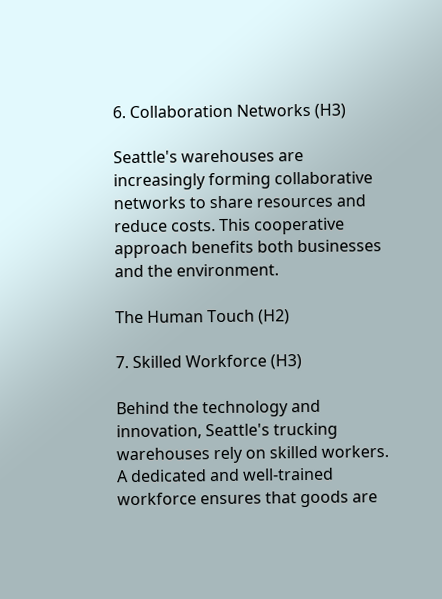6. Collaboration Networks (H3)

Seattle's warehouses are increasingly forming collaborative networks to share resources and reduce costs. This cooperative approach benefits both businesses and the environment.

The Human Touch (H2)

7. Skilled Workforce (H3)

Behind the technology and innovation, Seattle's trucking warehouses rely on skilled workers. A dedicated and well-trained workforce ensures that goods are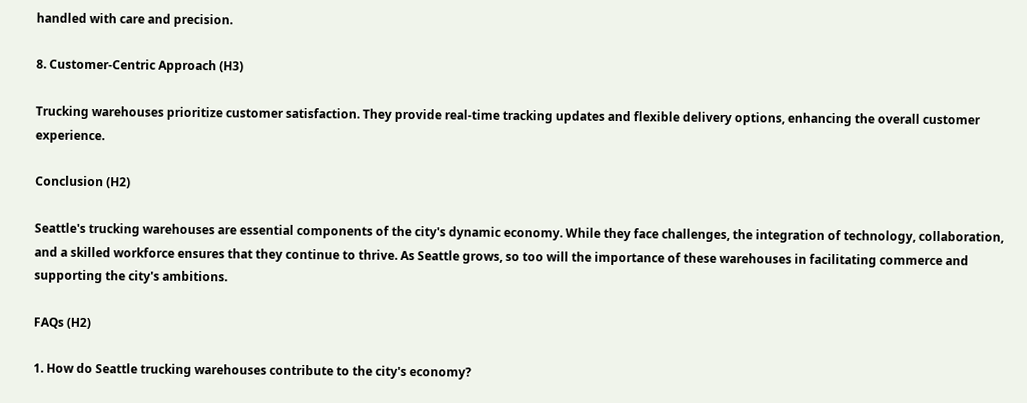handled with care and precision.

8. Customer-Centric Approach (H3)

Trucking warehouses prioritize customer satisfaction. They provide real-time tracking updates and flexible delivery options, enhancing the overall customer experience.

Conclusion (H2)

Seattle's trucking warehouses are essential components of the city's dynamic economy. While they face challenges, the integration of technology, collaboration, and a skilled workforce ensures that they continue to thrive. As Seattle grows, so too will the importance of these warehouses in facilitating commerce and supporting the city's ambitions.

FAQs (H2)

1. How do Seattle trucking warehouses contribute to the city's economy?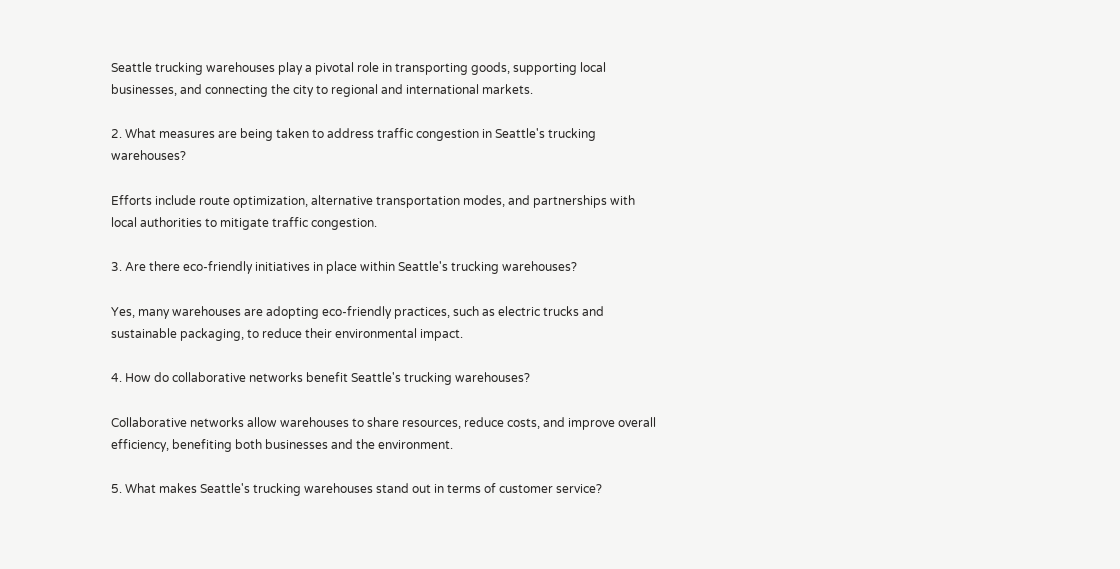Seattle trucking warehouses play a pivotal role in transporting goods, supporting local businesses, and connecting the city to regional and international markets.

2. What measures are being taken to address traffic congestion in Seattle's trucking warehouses?

Efforts include route optimization, alternative transportation modes, and partnerships with local authorities to mitigate traffic congestion.

3. Are there eco-friendly initiatives in place within Seattle's trucking warehouses?

Yes, many warehouses are adopting eco-friendly practices, such as electric trucks and sustainable packaging, to reduce their environmental impact.

4. How do collaborative networks benefit Seattle's trucking warehouses?

Collaborative networks allow warehouses to share resources, reduce costs, and improve overall efficiency, benefiting both businesses and the environment.

5. What makes Seattle's trucking warehouses stand out in terms of customer service?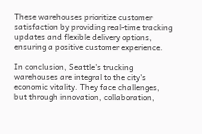These warehouses prioritize customer satisfaction by providing real-time tracking updates and flexible delivery options, ensuring a positive customer experience.

In conclusion, Seattle's trucking warehouses are integral to the city's economic vitality. They face challenges, but through innovation, collaboration,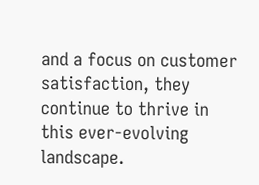and a focus on customer satisfaction, they continue to thrive in this ever-evolving landscape.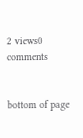2 views0 comments


bottom of page